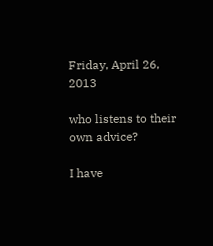Friday, April 26, 2013

who listens to their own advice?

I have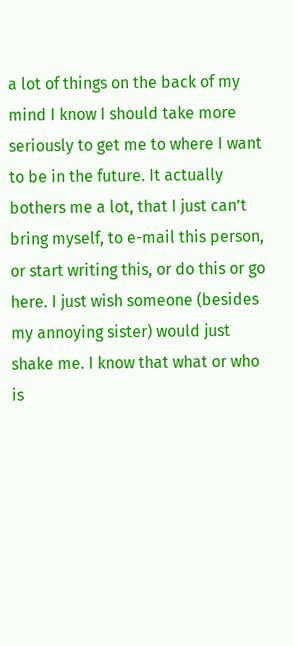a lot of things on the back of my mind I know I should take more seriously to get me to where I want to be in the future. It actually bothers me a lot, that I just can’t bring myself, to e-mail this person, or start writing this, or do this or go here. I just wish someone (besides my annoying sister) would just shake me. I know that what or who is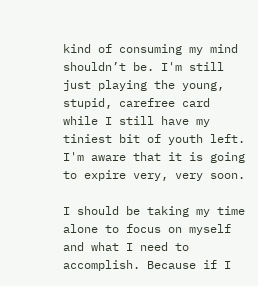kind of consuming my mind shouldn’t be. I'm still just playing the young, stupid, carefree card while I still have my tiniest bit of youth left. I'm aware that it is going to expire very, very soon.

I should be taking my time alone to focus on myself and what I need to accomplish. Because if I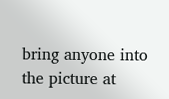bring anyone into the picture at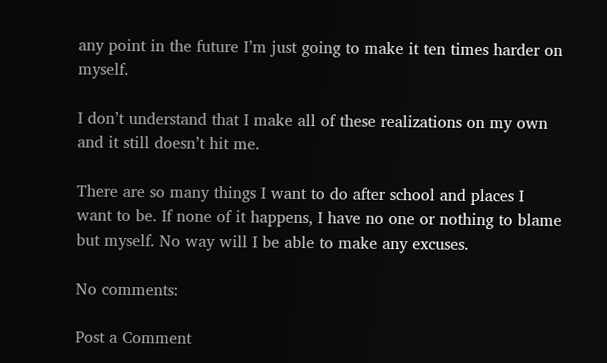any point in the future I’m just going to make it ten times harder on myself.

I don’t understand that I make all of these realizations on my own and it still doesn’t hit me.

There are so many things I want to do after school and places I want to be. If none of it happens, I have no one or nothing to blame but myself. No way will I be able to make any excuses.

No comments:

Post a Comment